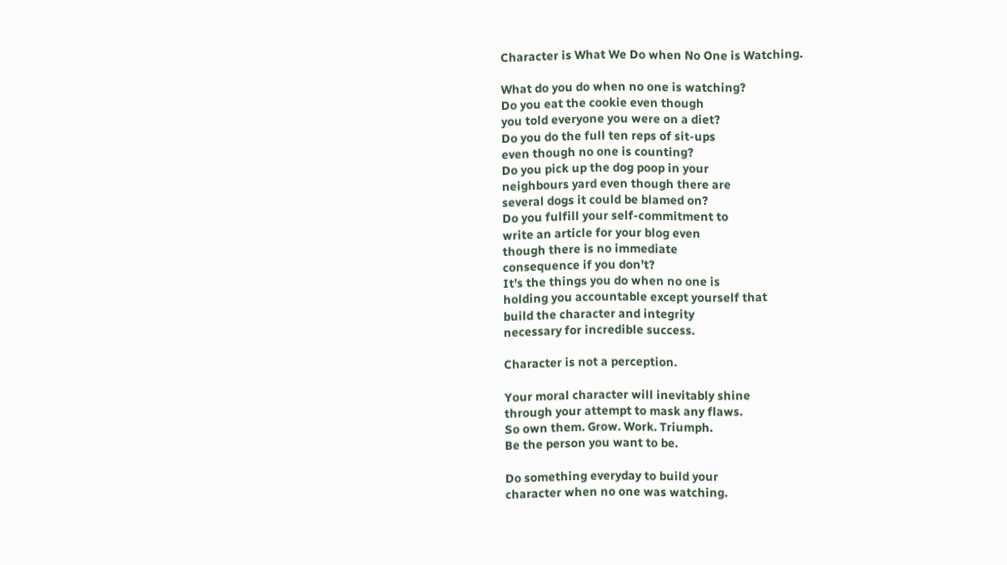Character is What We Do when No One is Watching.

What do you do when no one is watching?
Do you eat the cookie even though
you told everyone you were on a diet?
Do you do the full ten reps of sit-ups
even though no one is counting?
Do you pick up the dog poop in your
neighbours yard even though there are
several dogs it could be blamed on?
Do you fulfill your self-commitment to
write an article for your blog even
though there is no immediate
consequence if you don’t?
It’s the things you do when no one is
holding you accountable except yourself that
build the character and integrity
necessary for incredible success.

Character is not a perception.

Your moral character will inevitably shine
through your attempt to mask any flaws.
So own them. Grow. Work. Triumph.
Be the person you want to be.

Do something everyday to build your
character when no one was watching.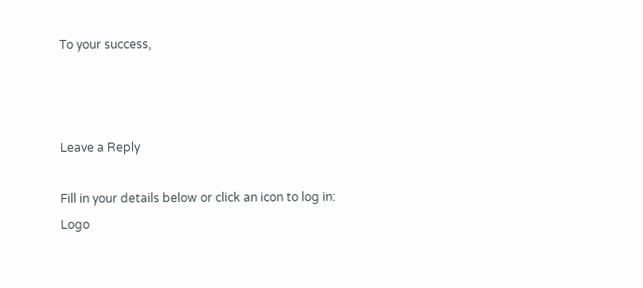To your success,



Leave a Reply

Fill in your details below or click an icon to log in: Logo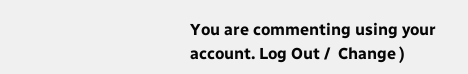You are commenting using your account. Log Out /  Change )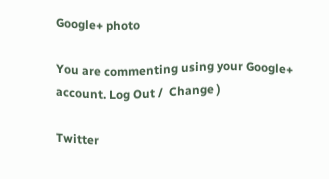Google+ photo

You are commenting using your Google+ account. Log Out /  Change )

Twitter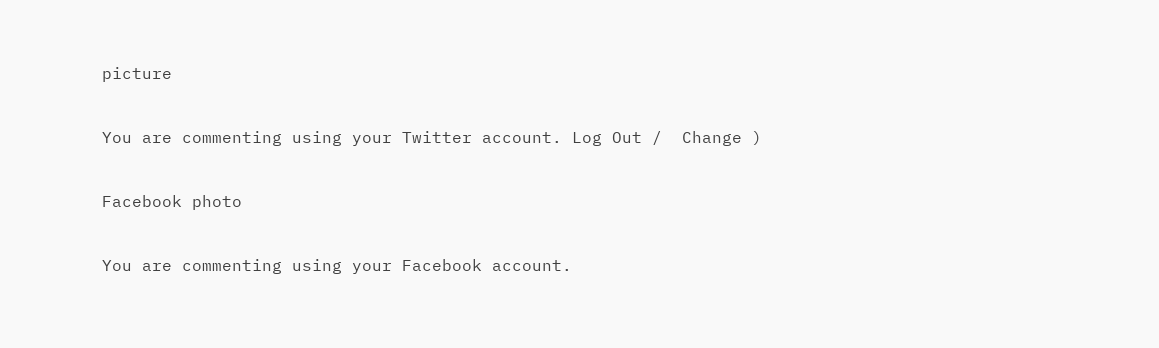picture

You are commenting using your Twitter account. Log Out /  Change )

Facebook photo

You are commenting using your Facebook account.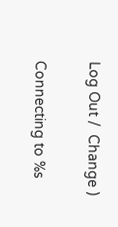Log Out /  Change )


Connecting to %s